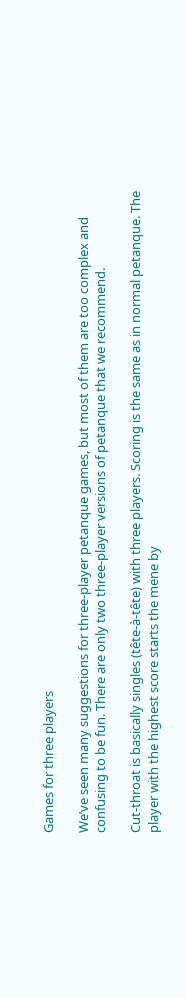Games for three players

We’ve seen many suggestions for three-player petanque games, but most of them are too complex and confusing to be fun. There are only two three-player versions of petanque that we recommend.

Cut-throat is basically singles (tête-à-tête) with three players. Scoring is the same as in normal petanque. The player with the highest score starts the mene by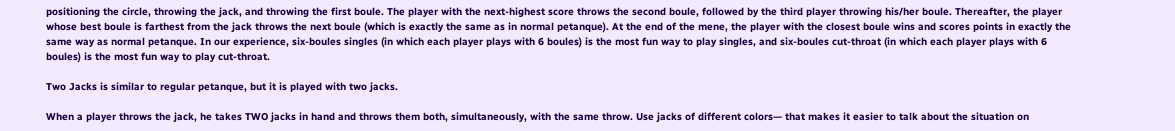positioning the circle, throwing the jack, and throwing the first boule. The player with the next-highest score throws the second boule, followed by the third player throwing his/her boule. Thereafter, the player whose best boule is farthest from the jack throws the next boule (which is exactly the same as in normal petanque). At the end of the mene, the player with the closest boule wins and scores points in exactly the same way as normal petanque. In our experience, six-boules singles (in which each player plays with 6 boules) is the most fun way to play singles, and six-boules cut-throat (in which each player plays with 6 boules) is the most fun way to play cut-throat.

Two Jacks is similar to regular petanque, but it is played with two jacks.

When a player throws the jack, he takes TWO jacks in hand and throws them both, simultaneously, with the same throw. Use jacks of different colors— that makes it easier to talk about the situation on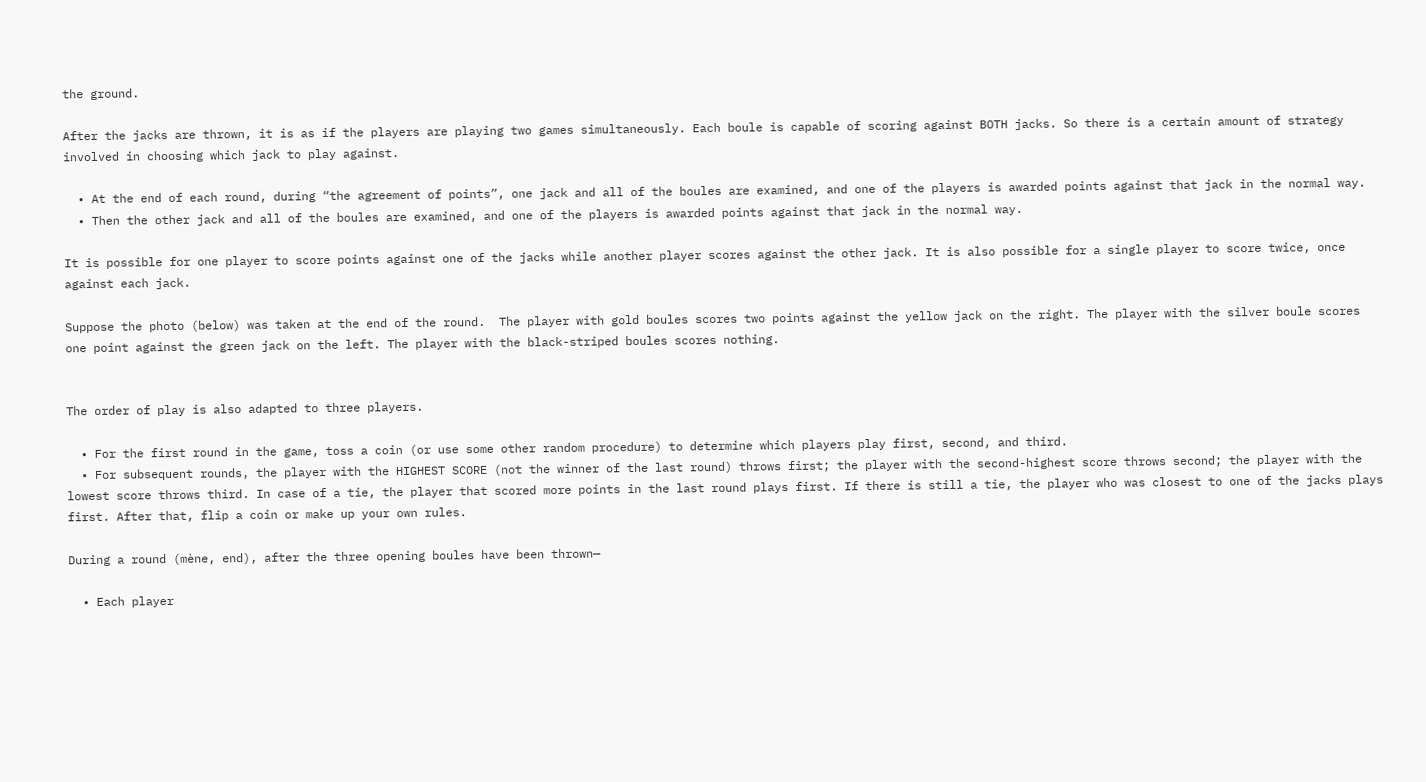the ground.

After the jacks are thrown, it is as if the players are playing two games simultaneously. Each boule is capable of scoring against BOTH jacks. So there is a certain amount of strategy involved in choosing which jack to play against.

  • At the end of each round, during “the agreement of points”, one jack and all of the boules are examined, and one of the players is awarded points against that jack in the normal way.
  • Then the other jack and all of the boules are examined, and one of the players is awarded points against that jack in the normal way.

It is possible for one player to score points against one of the jacks while another player scores against the other jack. It is also possible for a single player to score twice, once against each jack.

Suppose the photo (below) was taken at the end of the round.  The player with gold boules scores two points against the yellow jack on the right. The player with the silver boule scores one point against the green jack on the left. The player with the black-striped boules scores nothing.


The order of play is also adapted to three players.

  • For the first round in the game, toss a coin (or use some other random procedure) to determine which players play first, second, and third.
  • For subsequent rounds, the player with the HIGHEST SCORE (not the winner of the last round) throws first; the player with the second-highest score throws second; the player with the lowest score throws third. In case of a tie, the player that scored more points in the last round plays first. If there is still a tie, the player who was closest to one of the jacks plays first. After that, flip a coin or make up your own rules.

During a round (mène, end), after the three opening boules have been thrown—

  • Each player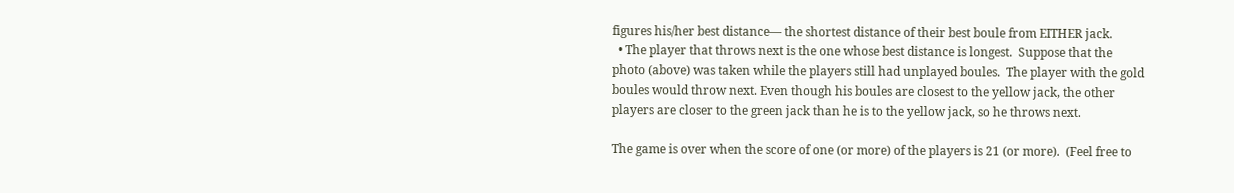figures his/her best distance— the shortest distance of their best boule from EITHER jack.
  • The player that throws next is the one whose best distance is longest.  Suppose that the photo (above) was taken while the players still had unplayed boules.  The player with the gold boules would throw next. Even though his boules are closest to the yellow jack, the other players are closer to the green jack than he is to the yellow jack, so he throws next.

The game is over when the score of one (or more) of the players is 21 (or more).  (Feel free to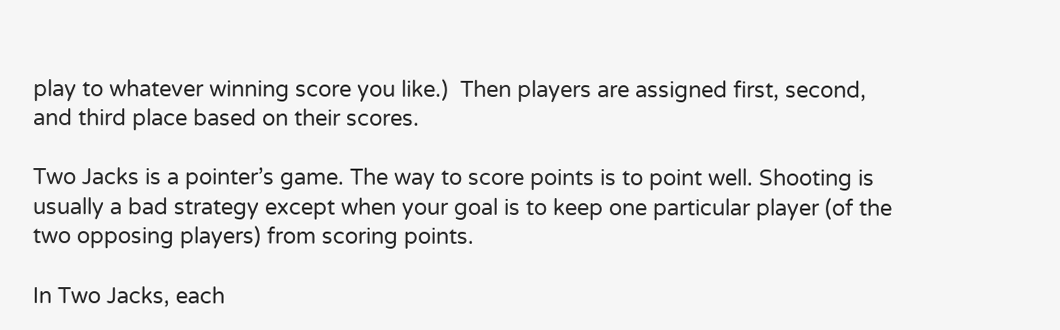play to whatever winning score you like.)  Then players are assigned first, second, and third place based on their scores.

Two Jacks is a pointer’s game. The way to score points is to point well. Shooting is usually a bad strategy except when your goal is to keep one particular player (of the two opposing players) from scoring points.

In Two Jacks, each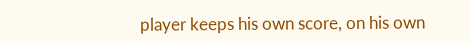player keeps his own score, on his own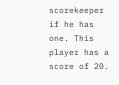scorekeeper if he has one. This player has a score of 20.